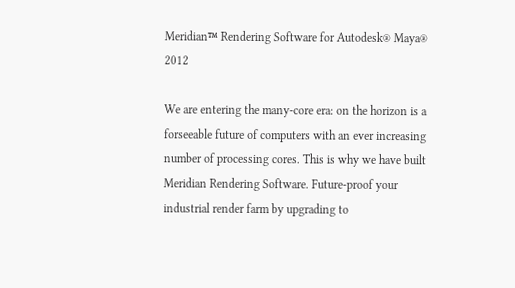Meridian™ Rendering Software for Autodesk® Maya® 2012

We are entering the many-core era: on the horizon is a forseeable future of computers with an ever increasing number of processing cores. This is why we have built Meridian Rendering Software. Future-proof your industrial render farm by upgrading to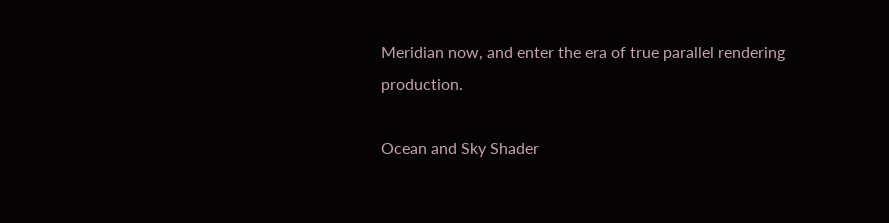Meridian now, and enter the era of true parallel rendering production.

Ocean and Sky Shader